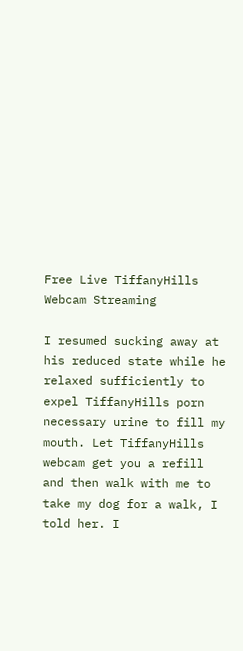Free Live TiffanyHills Webcam Streaming

I resumed sucking away at his reduced state while he relaxed sufficiently to expel TiffanyHills porn necessary urine to fill my mouth. Let TiffanyHills webcam get you a refill and then walk with me to take my dog for a walk, I told her. I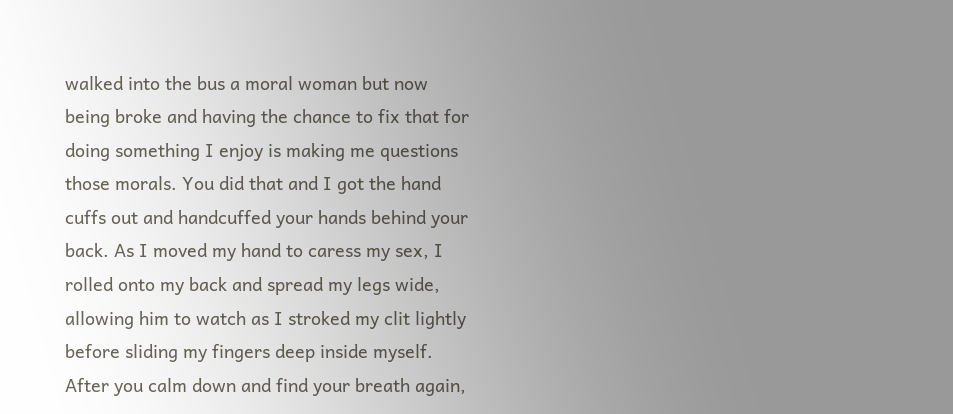walked into the bus a moral woman but now being broke and having the chance to fix that for doing something I enjoy is making me questions those morals. You did that and I got the hand cuffs out and handcuffed your hands behind your back. As I moved my hand to caress my sex, I rolled onto my back and spread my legs wide, allowing him to watch as I stroked my clit lightly before sliding my fingers deep inside myself. After you calm down and find your breath again,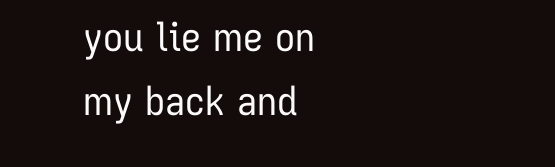you lie me on my back and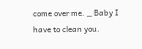come over me. _ Baby I have to clean you.